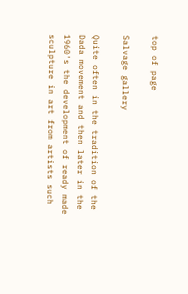top of page

Salvage gallery

Quite often in the tradition of the Dada movement and then later in the 1960's the development of ready made sculpture in art from artists such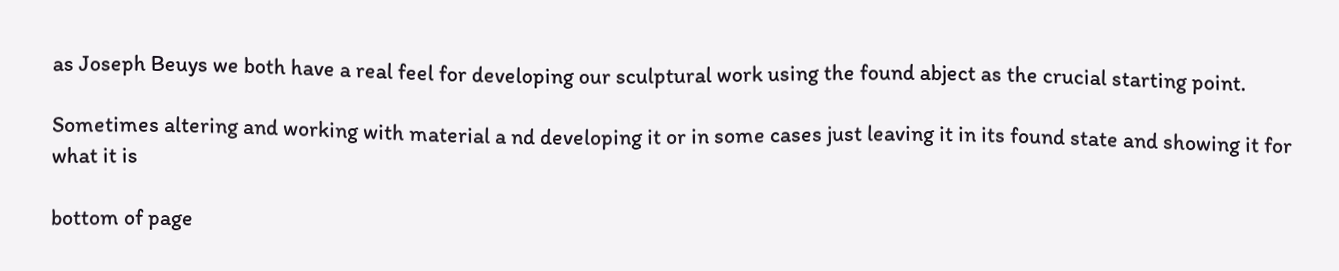as Joseph Beuys we both have a real feel for developing our sculptural work using the found abject as the crucial starting point.

Sometimes altering and working with material a nd developing it or in some cases just leaving it in its found state and showing it for what it is

bottom of page